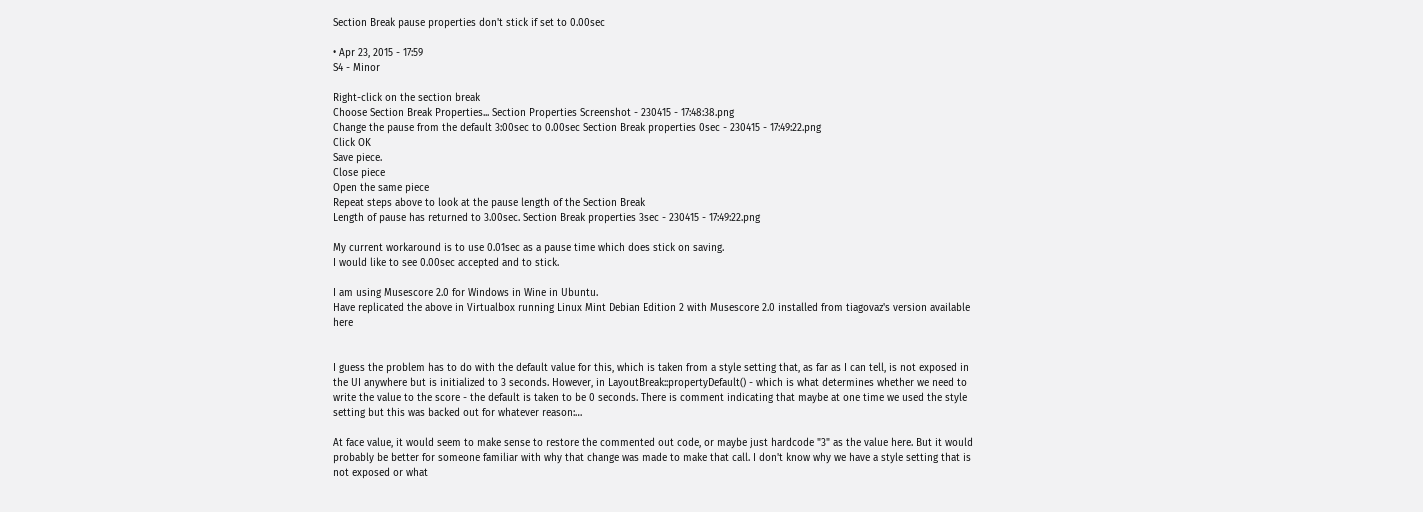Section Break pause properties don't stick if set to 0.00sec

• Apr 23, 2015 - 17:59
S4 - Minor

Right-click on the section break
Choose Section Break Properties... Section Properties Screenshot - 230415 - 17:48:38.png
Change the pause from the default 3:00sec to 0.00sec Section Break properties 0sec - 230415 - 17:49:22.png
Click OK
Save piece.
Close piece
Open the same piece
Repeat steps above to look at the pause length of the Section Break
Length of pause has returned to 3.00sec. Section Break properties 3sec - 230415 - 17:49:22.png

My current workaround is to use 0.01sec as a pause time which does stick on saving.
I would like to see 0.00sec accepted and to stick.

I am using Musescore 2.0 for Windows in Wine in Ubuntu.
Have replicated the above in Virtualbox running Linux Mint Debian Edition 2 with Musescore 2.0 installed from tiagovaz's version available here


I guess the problem has to do with the default value for this, which is taken from a style setting that, as far as I can tell, is not exposed in the UI anywhere but is initialized to 3 seconds. However, in LayoutBreak::propertyDefault() - which is what determines whether we need to write the value to the score - the default is taken to be 0 seconds. There is comment indicating that maybe at one time we used the style setting but this was backed out for whatever reason:…

At face value, it would seem to make sense to restore the commented out code, or maybe just hardcode "3" as the value here. But it would probably be better for someone familiar with why that change was made to make that call. I don't know why we have a style setting that is not exposed or what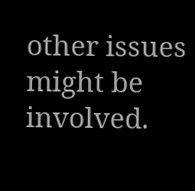other issues might be involved.